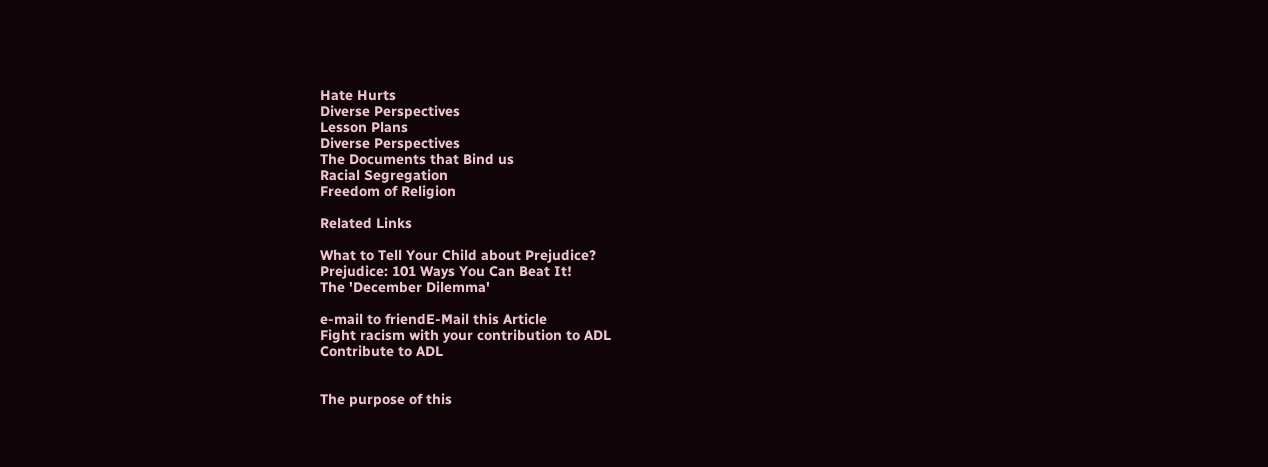Hate Hurts
Diverse Perspectives
Lesson Plans
Diverse Perspectives
The Documents that Bind us
Racial Segregation
Freedom of Religion

Related Links

What to Tell Your Child about Prejudice?
Prejudice: 101 Ways You Can Beat It!
The 'December Dilemma'

e-mail to friendE-Mail this Article
Fight racism with your contribution to ADL
Contribute to ADL


The purpose of this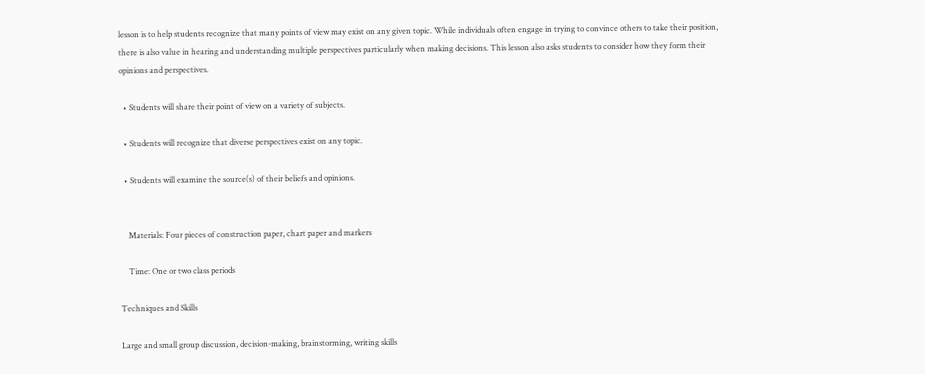lesson is to help students recognize that many points of view may exist on any given topic. While individuals often engage in trying to convince others to take their position, there is also value in hearing and understanding multiple perspectives particularly when making decisions. This lesson also asks students to consider how they form their opinions and perspectives.

  • Students will share their point of view on a variety of subjects.

  • Students will recognize that diverse perspectives exist on any topic.

  • Students will examine the source(s) of their beliefs and opinions.


    Materials: Four pieces of construction paper, chart paper and markers

    Time: One or two class periods

Techniques and Skills

Large and small group discussion, decision-making, brainstorming, writing skills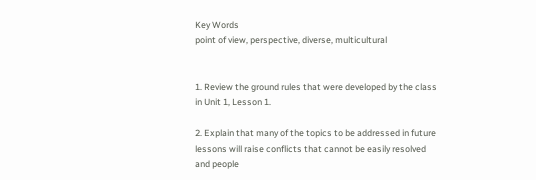Key Words
point of view, perspective, diverse, multicultural


1. Review the ground rules that were developed by the class in Unit 1, Lesson 1.

2. Explain that many of the topics to be addressed in future lessons will raise conflicts that cannot be easily resolved and people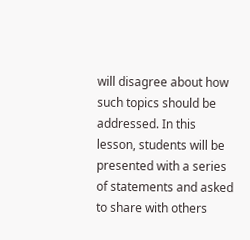will disagree about how such topics should be addressed. In this lesson, students will be presented with a series of statements and asked to share with others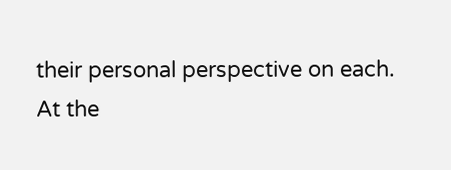their personal perspective on each. At the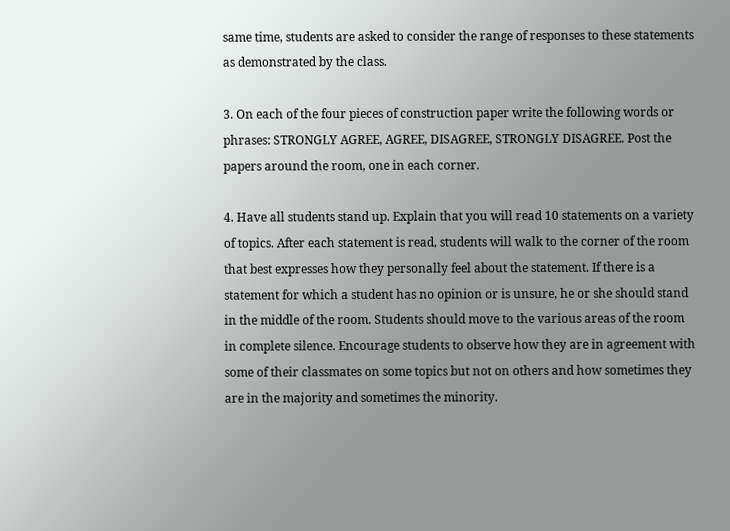same time, students are asked to consider the range of responses to these statements as demonstrated by the class.

3. On each of the four pieces of construction paper write the following words or phrases: STRONGLY AGREE, AGREE, DISAGREE, STRONGLY DISAGREE. Post the papers around the room, one in each corner.

4. Have all students stand up. Explain that you will read 10 statements on a variety of topics. After each statement is read, students will walk to the corner of the room that best expresses how they personally feel about the statement. If there is a statement for which a student has no opinion or is unsure, he or she should stand in the middle of the room. Students should move to the various areas of the room in complete silence. Encourage students to observe how they are in agreement with some of their classmates on some topics but not on others and how sometimes they are in the majority and sometimes the minority.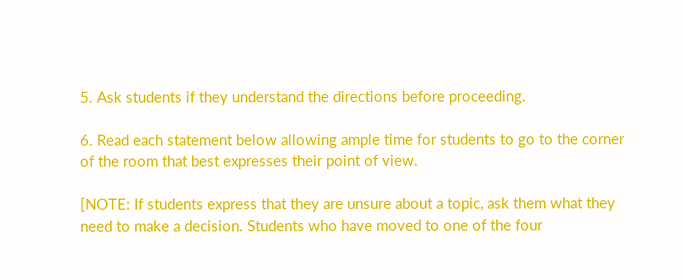5. Ask students if they understand the directions before proceeding.

6. Read each statement below allowing ample time for students to go to the corner of the room that best expresses their point of view.

[NOTE: If students express that they are unsure about a topic, ask them what they need to make a decision. Students who have moved to one of the four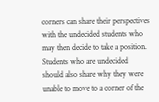corners can share their perspectives with the undecided students who may then decide to take a position. Students who are undecided should also share why they were unable to move to a corner of the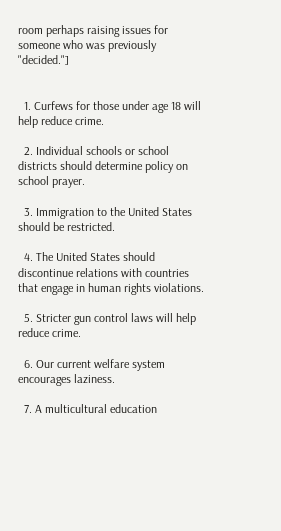room perhaps raising issues for someone who was previously "decided."]


  1. Curfews for those under age 18 will help reduce crime.

  2. Individual schools or school districts should determine policy on school prayer.

  3. Immigration to the United States should be restricted.

  4. The United States should discontinue relations with countries that engage in human rights violations.

  5. Stricter gun control laws will help reduce crime.

  6. Our current welfare system encourages laziness.

  7. A multicultural education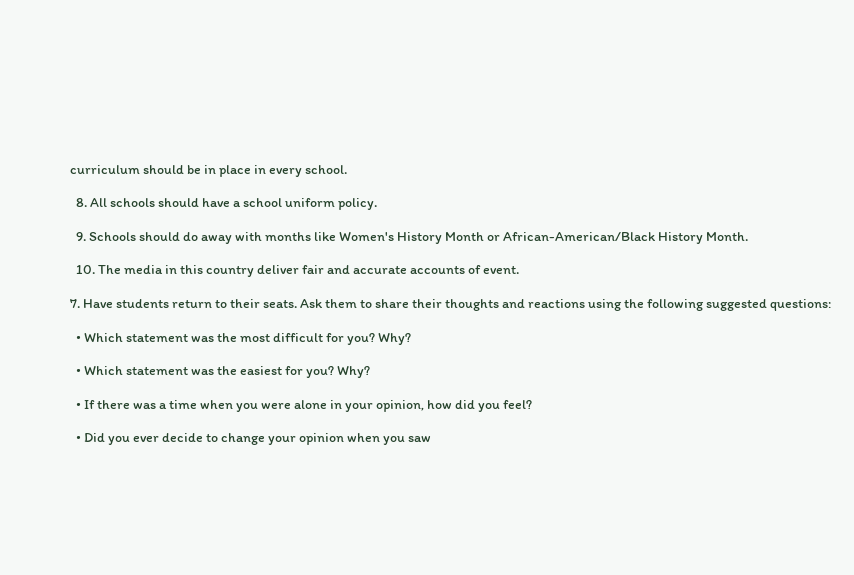curriculum should be in place in every school.

  8. All schools should have a school uniform policy.

  9. Schools should do away with months like Women's History Month or African-American/Black History Month.

  10. The media in this country deliver fair and accurate accounts of event.

7. Have students return to their seats. Ask them to share their thoughts and reactions using the following suggested questions:

  • Which statement was the most difficult for you? Why?

  • Which statement was the easiest for you? Why?

  • If there was a time when you were alone in your opinion, how did you feel?

  • Did you ever decide to change your opinion when you saw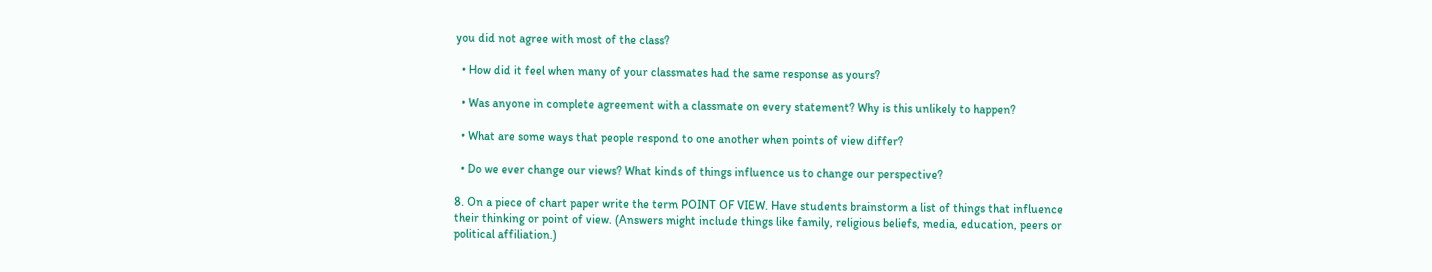you did not agree with most of the class?

  • How did it feel when many of your classmates had the same response as yours?

  • Was anyone in complete agreement with a classmate on every statement? Why is this unlikely to happen?

  • What are some ways that people respond to one another when points of view differ?

  • Do we ever change our views? What kinds of things influence us to change our perspective?

8. On a piece of chart paper write the term POINT OF VIEW. Have students brainstorm a list of things that influence their thinking or point of view. (Answers might include things like family, religious beliefs, media, education, peers or political affiliation.)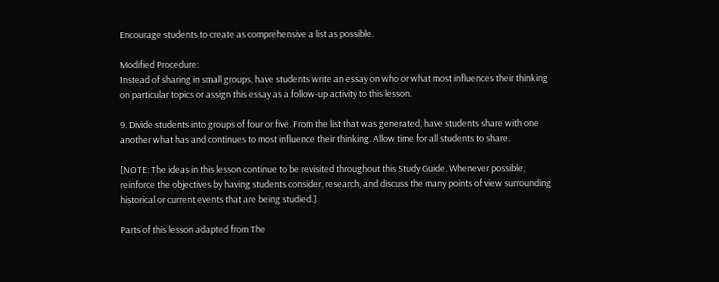Encourage students to create as comprehensive a list as possible.

Modified Procedure:
Instead of sharing in small groups, have students write an essay on who or what most influences their thinking on particular topics or assign this essay as a follow-up activity to this lesson.

9. Divide students into groups of four or five. From the list that was generated, have students share with one another what has and continues to most influence their thinking. Allow time for all students to share.

[NOTE: The ideas in this lesson continue to be revisited throughout this Study Guide. Whenever possible, reinforce the objectives by having students consider, research, and discuss the many points of view surrounding historical or current events that are being studied.]

Parts of this lesson adapted from The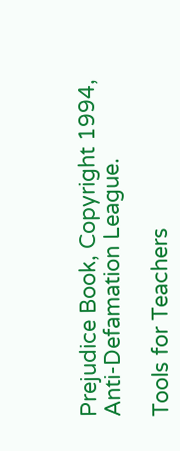Prejudice Book, Copyright 1994, Anti-Defamation League.

Tools for Teachers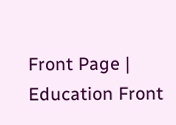Front Page | Education Front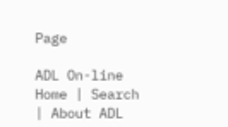Page

ADL On-line Home | Search | About ADL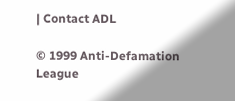| Contact ADL

© 1999 Anti-Defamation League